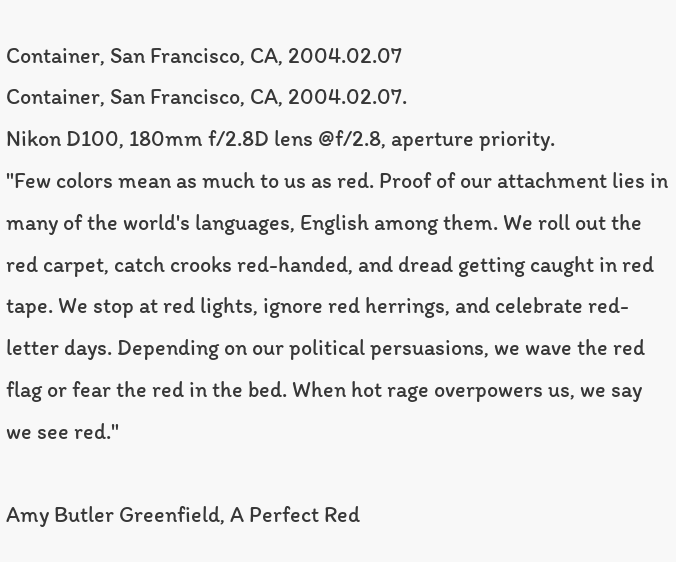Container, San Francisco, CA, 2004.02.07
Container, San Francisco, CA, 2004.02.07.
Nikon D100, 180mm f/2.8D lens @f/2.8, aperture priority.
"Few colors mean as much to us as red. Proof of our attachment lies in many of the world's languages, English among them. We roll out the red carpet, catch crooks red-handed, and dread getting caught in red tape. We stop at red lights, ignore red herrings, and celebrate red-letter days. Depending on our political persuasions, we wave the red flag or fear the red in the bed. When hot rage overpowers us, we say we see red."

Amy Butler Greenfield, A Perfect Red